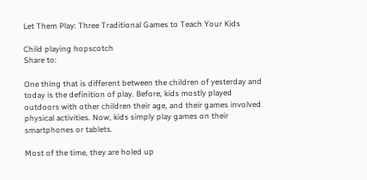Let Them Play: Three Traditional Games to Teach Your Kids

Child playing hopscotch
Share to:

One thing that is different between the children of yesterday and today is the definition of play. Before, kids mostly played outdoors with other children their age, and their games involved physical activities. Now, kids simply play games on their smartphones or tablets.

Most of the time, they are holed up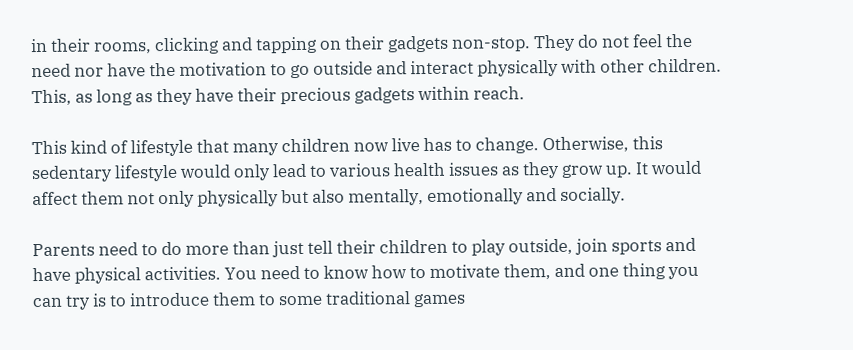in their rooms, clicking and tapping on their gadgets non-stop. They do not feel the need nor have the motivation to go outside and interact physically with other children. This, as long as they have their precious gadgets within reach.

This kind of lifestyle that many children now live has to change. Otherwise, this sedentary lifestyle would only lead to various health issues as they grow up. It would affect them not only physically but also mentally, emotionally and socially.

Parents need to do more than just tell their children to play outside, join sports and have physical activities. You need to know how to motivate them, and one thing you can try is to introduce them to some traditional games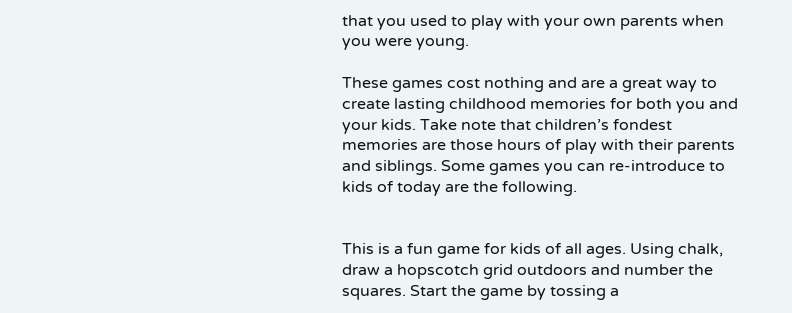that you used to play with your own parents when you were young.

These games cost nothing and are a great way to create lasting childhood memories for both you and your kids. Take note that children’s fondest memories are those hours of play with their parents and siblings. Some games you can re-introduce to kids of today are the following.


This is a fun game for kids of all ages. Using chalk, draw a hopscotch grid outdoors and number the squares. Start the game by tossing a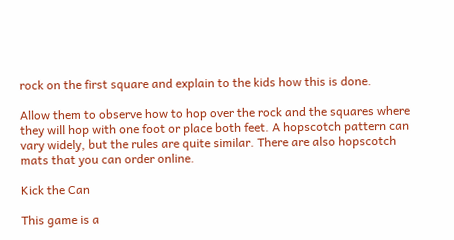rock on the first square and explain to the kids how this is done.

Allow them to observe how to hop over the rock and the squares where they will hop with one foot or place both feet. A hopscotch pattern can vary widely, but the rules are quite similar. There are also hopscotch mats that you can order online.

Kick the Can

This game is a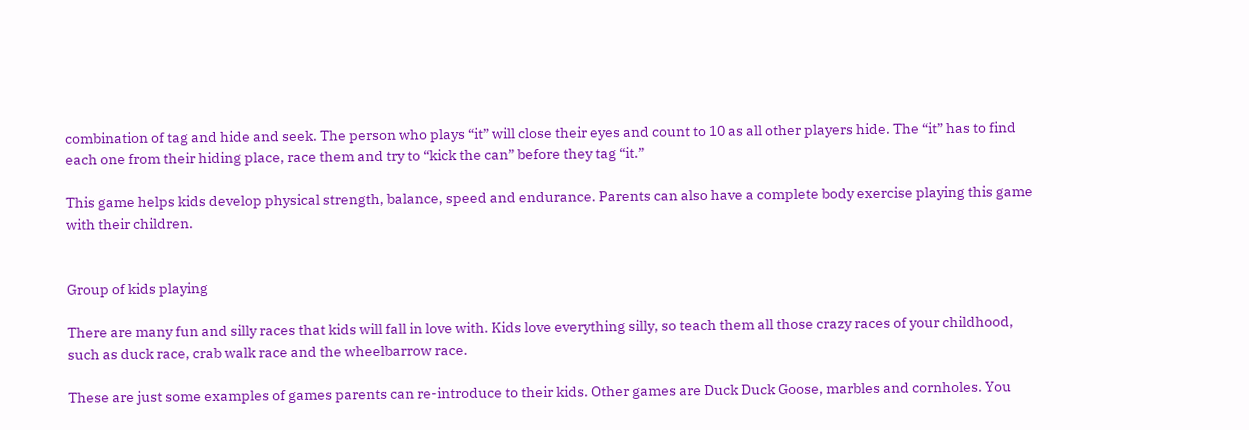combination of tag and hide and seek. The person who plays “it” will close their eyes and count to 10 as all other players hide. The “it” has to find each one from their hiding place, race them and try to “kick the can” before they tag “it.”

This game helps kids develop physical strength, balance, speed and endurance. Parents can also have a complete body exercise playing this game with their children.


Group of kids playing

There are many fun and silly races that kids will fall in love with. Kids love everything silly, so teach them all those crazy races of your childhood, such as duck race, crab walk race and the wheelbarrow race.

These are just some examples of games parents can re-introduce to their kids. Other games are Duck Duck Goose, marbles and cornholes. You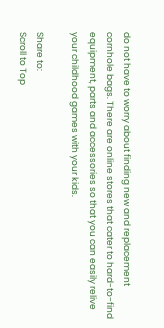do not have to worry about finding new and replacement cornhole bags. There are online stores that cater to hard-to-find equipment, parts and accessories so that you can easily relive your childhood games with your kids.

Share to:
Scroll to Top